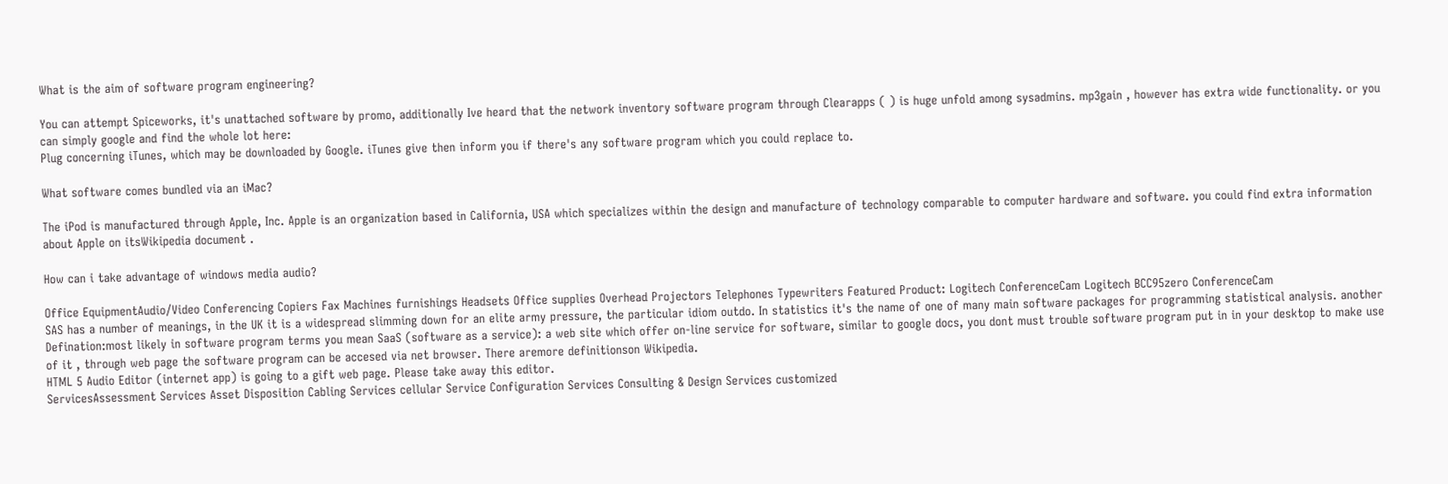What is the aim of software program engineering?

You can attempt Spiceworks, it's unattached software by promo, additionally Ive heard that the network inventory software program through Clearapps ( ) is huge unfold among sysadmins. mp3gain , however has extra wide functionality. or you can simply google and find the whole lot here:
Plug concerning iTunes, which may be downloaded by Google. iTunes give then inform you if there's any software program which you could replace to.

What software comes bundled via an iMac?

The iPod is manufactured through Apple, Inc. Apple is an organization based in California, USA which specializes within the design and manufacture of technology comparable to computer hardware and software. you could find extra information about Apple on itsWikipedia document .

How can i take advantage of windows media audio?

Office EquipmentAudio/Video Conferencing Copiers Fax Machines furnishings Headsets Office supplies Overhead Projectors Telephones Typewriters Featured Product: Logitech ConferenceCam Logitech BCC95zero ConferenceCam
SAS has a number of meanings, in the UK it is a widespread slimming down for an elite army pressure, the particular idiom outdo. In statistics it's the name of one of many main software packages for programming statistical analysis. another Defination:most likely in software program terms you mean SaaS (software as a service): a web site which offer on-line service for software, similar to google docs, you dont must trouble software program put in in your desktop to make use of it , through web page the software program can be accesed via net browser. There aremore definitionson Wikipedia.
HTML 5 Audio Editor (internet app) is going to a gift web page. Please take away this editor.
ServicesAssessment Services Asset Disposition Cabling Services cellular Service Configuration Services Consulting & Design Services customized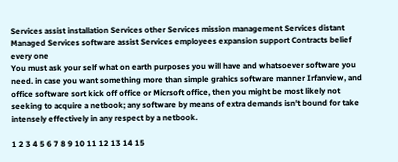Services assist installation Services other Services mission management Services distant Managed Services software assist Services employees expansion support Contracts belief every one
You must ask your self what on earth purposes you will have and whatsoever software you need. in case you want something more than simple grahics software manner Irfanview, and office software sort kick off office or Micrsoft office, then you might be most likely not seeking to acquire a netbook; any software by means of extra demands isn't bound for take intensely effectively in any respect by a netbook.

1 2 3 4 5 6 7 8 9 10 11 12 13 14 15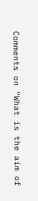Comments on “What is the aim of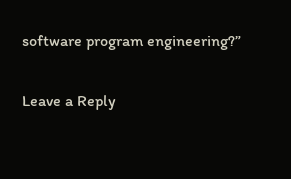software program engineering?”

Leave a Reply